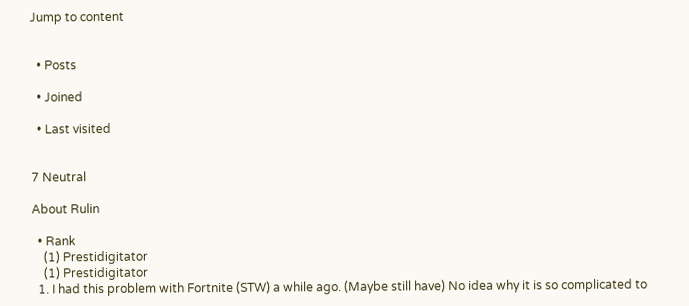Jump to content


  • Posts

  • Joined

  • Last visited


7 Neutral

About Rulin

  • Rank
    (1) Prestidigitator
    (1) Prestidigitator
  1. I had this problem with Fortnite (STW) a while ago. (Maybe still have) No idea why it is so complicated to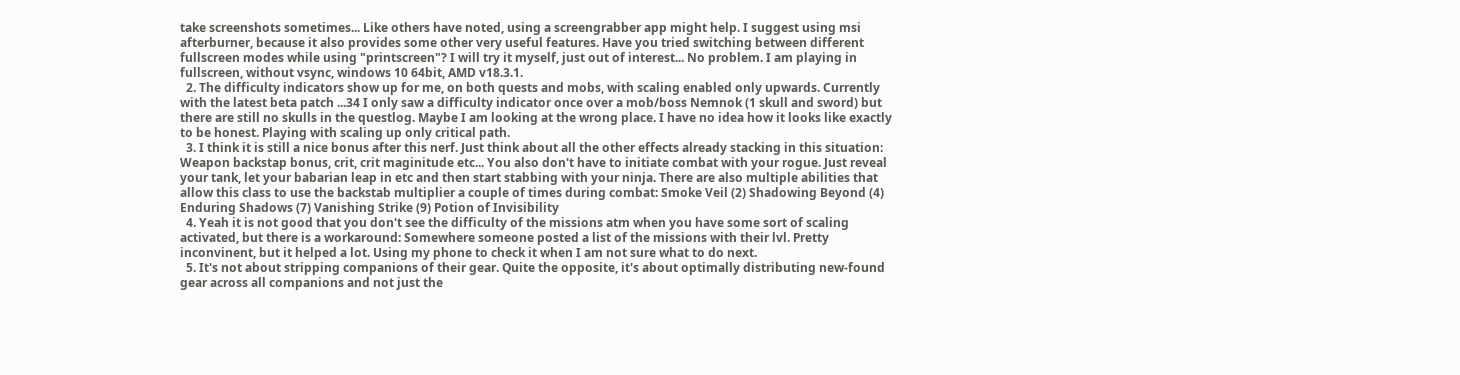take screenshots sometimes... Like others have noted, using a screengrabber app might help. I suggest using msi afterburner, because it also provides some other very useful features. Have you tried switching between different fullscreen modes while using "printscreen"? I will try it myself, just out of interest... No problem. I am playing in fullscreen, without vsync, windows 10 64bit, AMD v18.3.1.
  2. The difficulty indicators show up for me, on both quests and mobs, with scaling enabled only upwards. Currently with the latest beta patch ...34 I only saw a difficulty indicator once over a mob/boss Nemnok (1 skull and sword) but there are still no skulls in the questlog. Maybe I am looking at the wrong place. I have no idea how it looks like exactly to be honest. Playing with scaling up only critical path.
  3. I think it is still a nice bonus after this nerf. Just think about all the other effects already stacking in this situation: Weapon backstap bonus, crit, crit maginitude etc... You also don't have to initiate combat with your rogue. Just reveal your tank, let your babarian leap in etc and then start stabbing with your ninja. There are also multiple abilities that allow this class to use the backstab multiplier a couple of times during combat: Smoke Veil (2) Shadowing Beyond (4) Enduring Shadows (7) Vanishing Strike (9) Potion of Invisibility
  4. Yeah it is not good that you don't see the difficulty of the missions atm when you have some sort of scaling activated, but there is a workaround: Somewhere someone posted a list of the missions with their lvl. Pretty inconvinent, but it helped a lot. Using my phone to check it when I am not sure what to do next.
  5. It's not about stripping companions of their gear. Quite the opposite, it's about optimally distributing new-found gear across all companions and not just the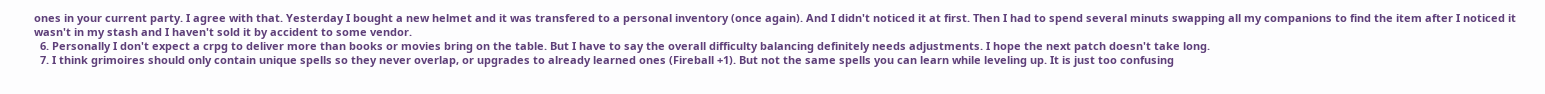ones in your current party. I agree with that. Yesterday I bought a new helmet and it was transfered to a personal inventory (once again). And I didn't noticed it at first. Then I had to spend several minuts swapping all my companions to find the item after I noticed it wasn't in my stash and I haven't sold it by accident to some vendor.
  6. Personally I don't expect a crpg to deliver more than books or movies bring on the table. But I have to say the overall difficulty balancing definitely needs adjustments. I hope the next patch doesn't take long.
  7. I think grimoires should only contain unique spells so they never overlap, or upgrades to already learned ones (Fireball +1). But not the same spells you can learn while leveling up. It is just too confusing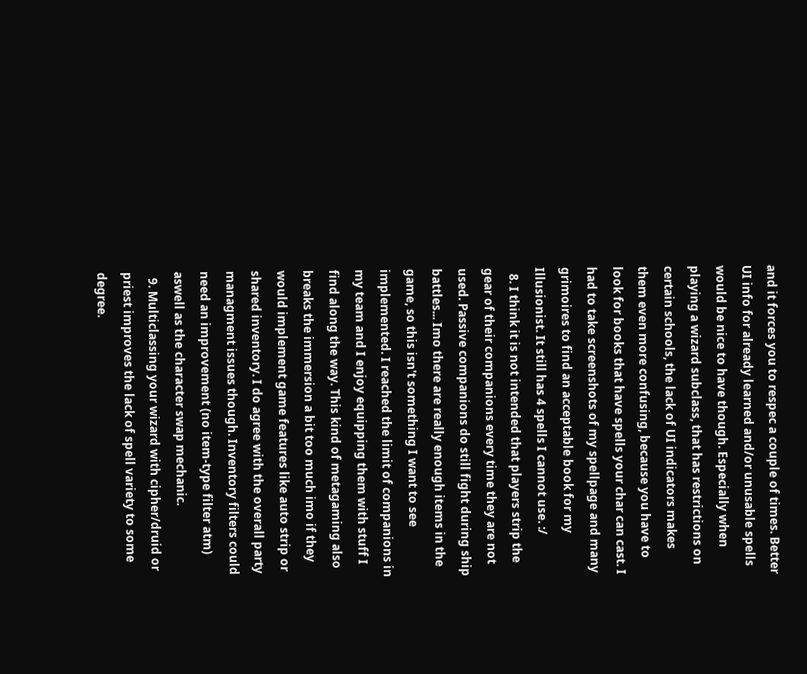and it forces you to respec a couple of times. Better UI info for already learned and/or unusable spells would be nice to have though. Especially when playing a wizard subclass, that has restrictions on certain schools, the lack of UI indicators makes them even more confusing, because you have to look for books that have spells your char can cast. I had to take screenshots of my spellpage and many grimoires to find an acceptable book for my Illusionist. It still has 4 spells I cannot use. :/
  8. I think it is not intended that players strip the gear of their companions every time they are not used. Passive companions do still fight during ship battles... Imo there are really enough items in the game, so this isn't something I want to see implemented. I reached the limit of companions in my team and I enjoy equipping them with stuff I find along the way. This kind of metagaming also breaks the immersion a bit too much imo if they would implement game features like auto strip or shared inventory. I do agree with the overall party managment issues though. Inventory filters could need an improvement (no item-type filter atm) aswell as the character swap mechanic.
  9. Multiclassing your wizard with cipher/druid or priest improves the lack of spell variety to some degree.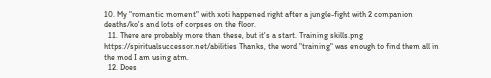10. My "romantic moment" with xoti happened right after a jungle-fight with 2 companion deaths/ko's and lots of corpses on the floor.
  11. There are probably more than these, but it's a start. Training skills.png https://spiritualsuccessor.net/abilities Thanks, the word "training" was enough to find them all in the mod I am using atm.
  12. Does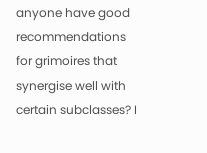anyone have good recommendations for grimoires that synergise well with certain subclasses? I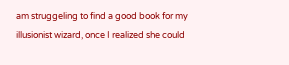am struggeling to find a good book for my illusionist wizard, once I realized she could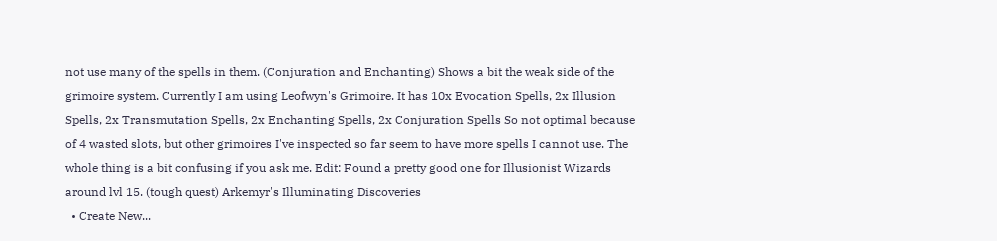not use many of the spells in them. (Conjuration and Enchanting) Shows a bit the weak side of the grimoire system. Currently I am using Leofwyn's Grimoire. It has 10x Evocation Spells, 2x Illusion Spells, 2x Transmutation Spells, 2x Enchanting Spells, 2x Conjuration Spells So not optimal because of 4 wasted slots, but other grimoires I've inspected so far seem to have more spells I cannot use. The whole thing is a bit confusing if you ask me. Edit: Found a pretty good one for Illusionist Wizards around lvl 15. (tough quest) Arkemyr's Illuminating Discoveries
  • Create New...